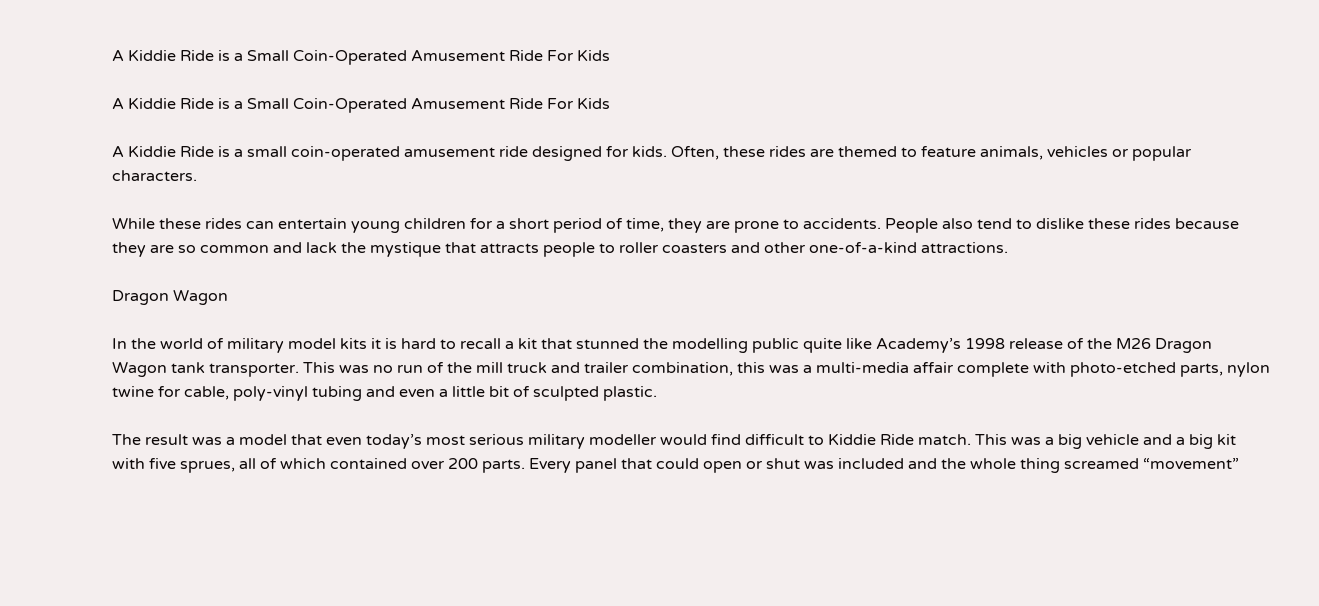A Kiddie Ride is a Small Coin-Operated Amusement Ride For Kids

A Kiddie Ride is a Small Coin-Operated Amusement Ride For Kids

A Kiddie Ride is a small coin-operated amusement ride designed for kids. Often, these rides are themed to feature animals, vehicles or popular characters.

While these rides can entertain young children for a short period of time, they are prone to accidents. People also tend to dislike these rides because they are so common and lack the mystique that attracts people to roller coasters and other one-of-a-kind attractions.

Dragon Wagon

In the world of military model kits it is hard to recall a kit that stunned the modelling public quite like Academy’s 1998 release of the M26 Dragon Wagon tank transporter. This was no run of the mill truck and trailer combination, this was a multi-media affair complete with photo-etched parts, nylon twine for cable, poly-vinyl tubing and even a little bit of sculpted plastic.

The result was a model that even today’s most serious military modeller would find difficult to Kiddie Ride match. This was a big vehicle and a big kit with five sprues, all of which contained over 200 parts. Every panel that could open or shut was included and the whole thing screamed “movement”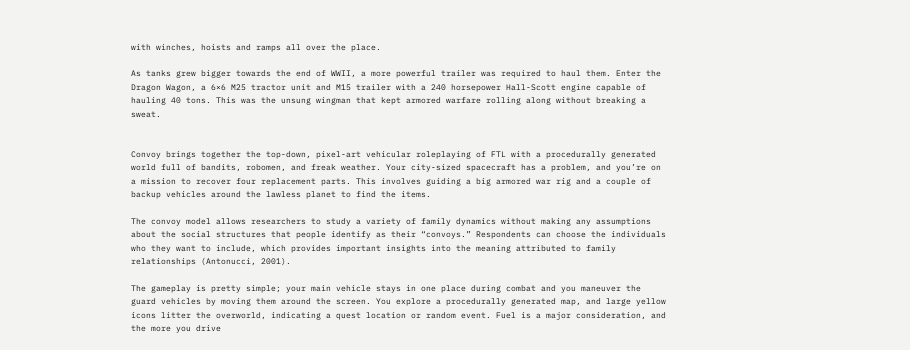with winches, hoists and ramps all over the place.

As tanks grew bigger towards the end of WWII, a more powerful trailer was required to haul them. Enter the Dragon Wagon, a 6×6 M25 tractor unit and M15 trailer with a 240 horsepower Hall-Scott engine capable of hauling 40 tons. This was the unsung wingman that kept armored warfare rolling along without breaking a sweat.


Convoy brings together the top-down, pixel-art vehicular roleplaying of FTL with a procedurally generated world full of bandits, robomen, and freak weather. Your city-sized spacecraft has a problem, and you’re on a mission to recover four replacement parts. This involves guiding a big armored war rig and a couple of backup vehicles around the lawless planet to find the items.

The convoy model allows researchers to study a variety of family dynamics without making any assumptions about the social structures that people identify as their “convoys.” Respondents can choose the individuals who they want to include, which provides important insights into the meaning attributed to family relationships (Antonucci, 2001).

The gameplay is pretty simple; your main vehicle stays in one place during combat and you maneuver the guard vehicles by moving them around the screen. You explore a procedurally generated map, and large yellow icons litter the overworld, indicating a quest location or random event. Fuel is a major consideration, and the more you drive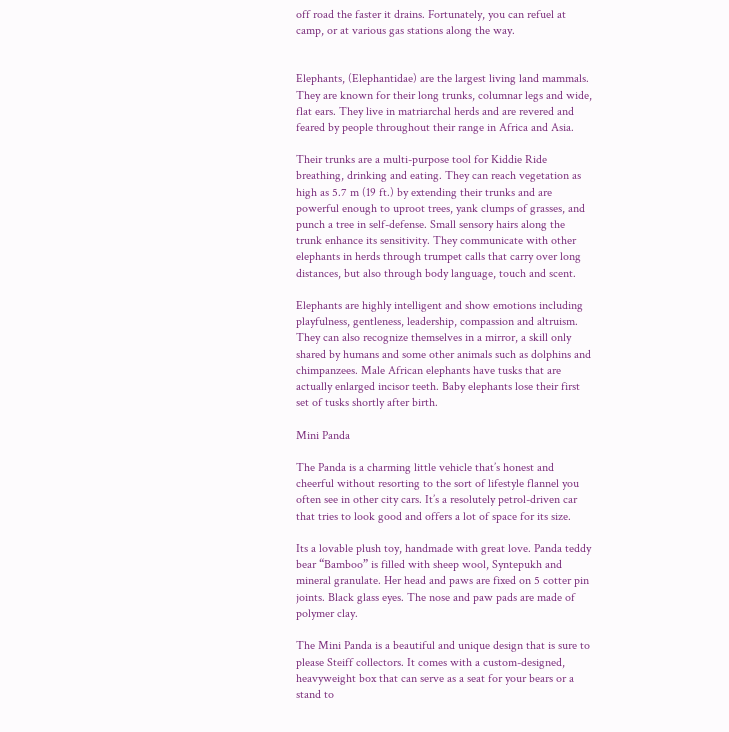off road the faster it drains. Fortunately, you can refuel at camp, or at various gas stations along the way.


Elephants, (Elephantidae) are the largest living land mammals. They are known for their long trunks, columnar legs and wide, flat ears. They live in matriarchal herds and are revered and feared by people throughout their range in Africa and Asia.

Their trunks are a multi-purpose tool for Kiddie Ride breathing, drinking and eating. They can reach vegetation as high as 5.7 m (19 ft.) by extending their trunks and are powerful enough to uproot trees, yank clumps of grasses, and punch a tree in self-defense. Small sensory hairs along the trunk enhance its sensitivity. They communicate with other elephants in herds through trumpet calls that carry over long distances, but also through body language, touch and scent.

Elephants are highly intelligent and show emotions including playfulness, gentleness, leadership, compassion and altruism. They can also recognize themselves in a mirror, a skill only shared by humans and some other animals such as dolphins and chimpanzees. Male African elephants have tusks that are actually enlarged incisor teeth. Baby elephants lose their first set of tusks shortly after birth.

Mini Panda

The Panda is a charming little vehicle that’s honest and cheerful without resorting to the sort of lifestyle flannel you often see in other city cars. It’s a resolutely petrol-driven car that tries to look good and offers a lot of space for its size.

Its a lovable plush toy, handmade with great love. Panda teddy bear “Bamboo” is filled with sheep wool, Syntepukh and mineral granulate. Her head and paws are fixed on 5 cotter pin joints. Black glass eyes. The nose and paw pads are made of polymer clay.

The Mini Panda is a beautiful and unique design that is sure to please Steiff collectors. It comes with a custom-designed, heavyweight box that can serve as a seat for your bears or a stand to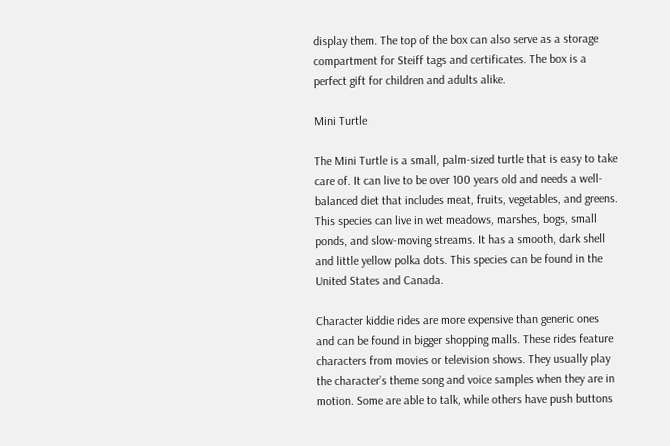display them. The top of the box can also serve as a storage compartment for Steiff tags and certificates. The box is a perfect gift for children and adults alike.

Mini Turtle

The Mini Turtle is a small, palm-sized turtle that is easy to take care of. It can live to be over 100 years old and needs a well-balanced diet that includes meat, fruits, vegetables, and greens. This species can live in wet meadows, marshes, bogs, small ponds, and slow-moving streams. It has a smooth, dark shell and little yellow polka dots. This species can be found in the United States and Canada.

Character kiddie rides are more expensive than generic ones and can be found in bigger shopping malls. These rides feature characters from movies or television shows. They usually play the character’s theme song and voice samples when they are in motion. Some are able to talk, while others have push buttons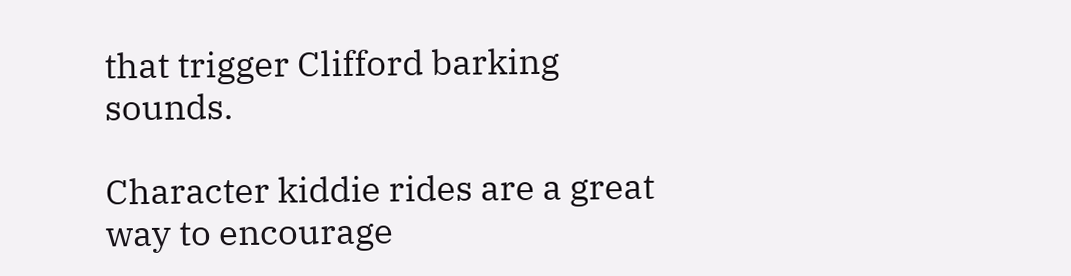that trigger Clifford barking sounds.

Character kiddie rides are a great way to encourage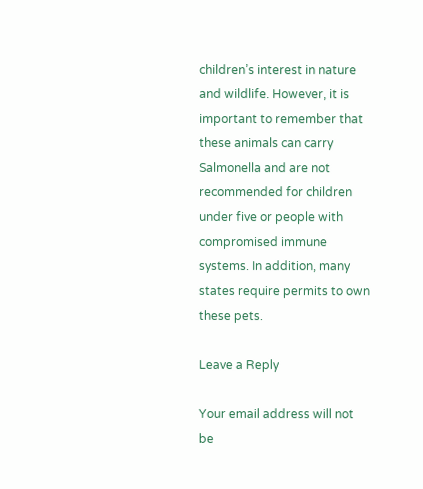children’s interest in nature and wildlife. However, it is important to remember that these animals can carry Salmonella and are not recommended for children under five or people with compromised immune systems. In addition, many states require permits to own these pets.

Leave a Reply

Your email address will not be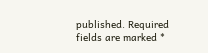published. Required fields are marked *